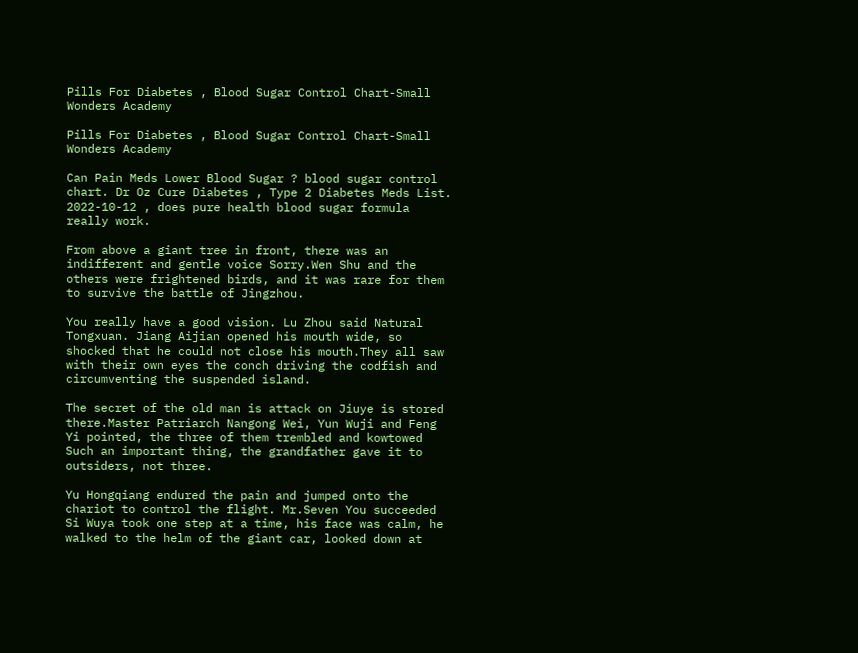Pills For Diabetes , Blood Sugar Control Chart-Small Wonders Academy

Pills For Diabetes , Blood Sugar Control Chart-Small Wonders Academy

Can Pain Meds Lower Blood Sugar ? blood sugar control chart. Dr Oz Cure Diabetes , Type 2 Diabetes Meds List. 2022-10-12 , does pure health blood sugar formula really work.

From above a giant tree in front, there was an indifferent and gentle voice Sorry.Wen Shu and the others were frightened birds, and it was rare for them to survive the battle of Jingzhou.

You really have a good vision. Lu Zhou said Natural Tongxuan. Jiang Aijian opened his mouth wide, so shocked that he could not close his mouth.They all saw with their own eyes the conch driving the codfish and circumventing the suspended island.

The secret of the old man is attack on Jiuye is stored there.Master Patriarch Nangong Wei, Yun Wuji and Feng Yi pointed, the three of them trembled and kowtowed Such an important thing, the grandfather gave it to outsiders, not three.

Yu Hongqiang endured the pain and jumped onto the chariot to control the flight. Mr.Seven You succeeded Si Wuya took one step at a time, his face was calm, he walked to the helm of the giant car, looked down at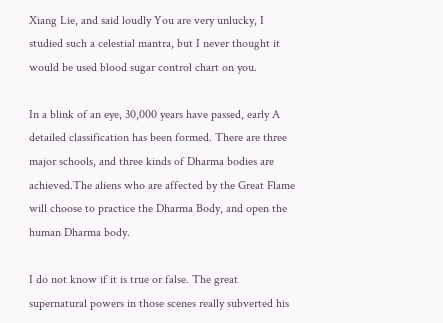Xiang Lie, and said loudly You are very unlucky, I studied such a celestial mantra, but I never thought it would be used blood sugar control chart on you.

In a blink of an eye, 30,000 years have passed, early A detailed classification has been formed. There are three major schools, and three kinds of Dharma bodies are achieved.The aliens who are affected by the Great Flame will choose to practice the Dharma Body, and open the human Dharma body.

I do not know if it is true or false. The great supernatural powers in those scenes really subverted his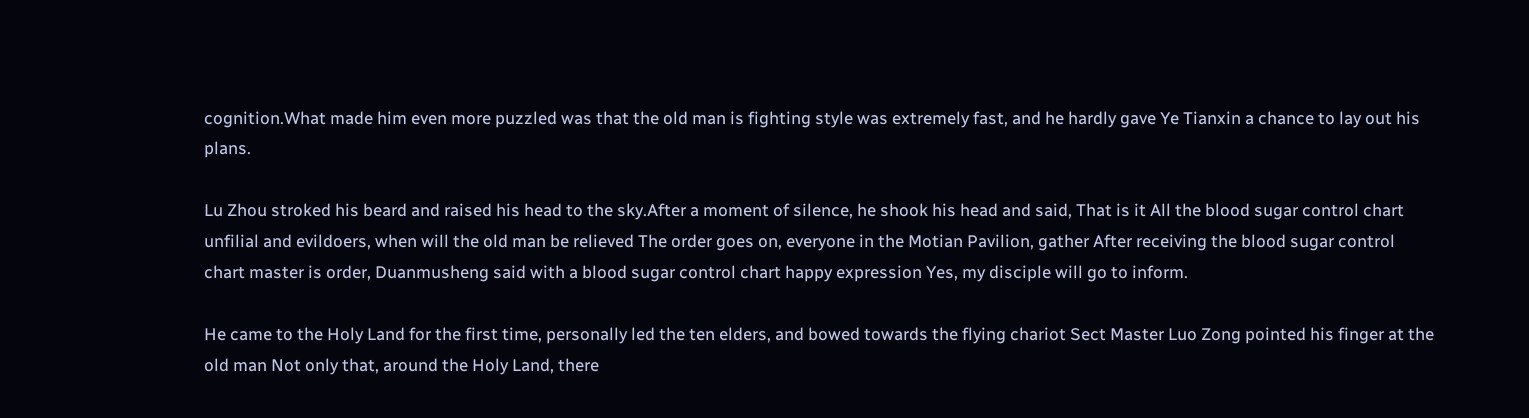cognition.What made him even more puzzled was that the old man is fighting style was extremely fast, and he hardly gave Ye Tianxin a chance to lay out his plans.

Lu Zhou stroked his beard and raised his head to the sky.After a moment of silence, he shook his head and said, That is it All the blood sugar control chart unfilial and evildoers, when will the old man be relieved The order goes on, everyone in the Motian Pavilion, gather After receiving the blood sugar control chart master is order, Duanmusheng said with a blood sugar control chart happy expression Yes, my disciple will go to inform.

He came to the Holy Land for the first time, personally led the ten elders, and bowed towards the flying chariot Sect Master Luo Zong pointed his finger at the old man Not only that, around the Holy Land, there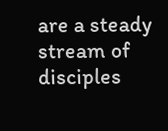are a steady stream of disciples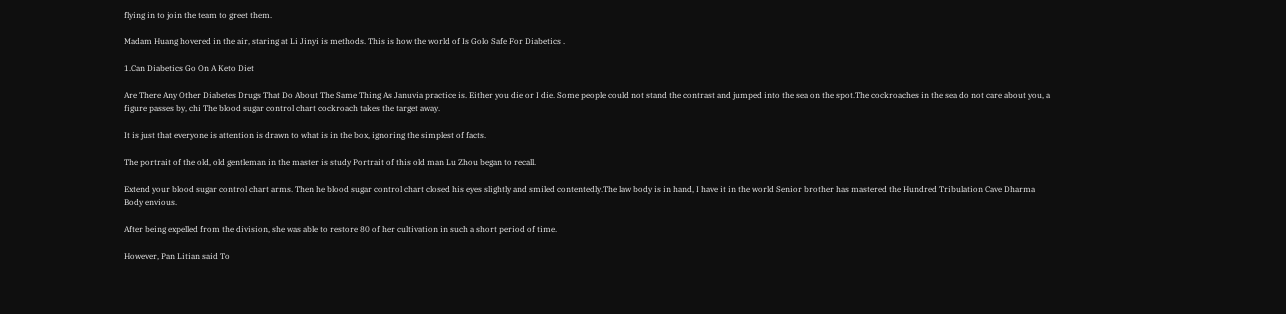flying in to join the team to greet them.

Madam Huang hovered in the air, staring at Li Jinyi is methods. This is how the world of Is Golo Safe For Diabetics .

1.Can Diabetics Go On A Keto Diet

Are There Any Other Diabetes Drugs That Do About The Same Thing As Januvia practice is. Either you die or I die. Some people could not stand the contrast and jumped into the sea on the spot.The cockroaches in the sea do not care about you, a figure passes by, chi The blood sugar control chart cockroach takes the target away.

It is just that everyone is attention is drawn to what is in the box, ignoring the simplest of facts.

The portrait of the old, old gentleman in the master is study Portrait of this old man Lu Zhou began to recall.

Extend your blood sugar control chart arms. Then he blood sugar control chart closed his eyes slightly and smiled contentedly.The law body is in hand, I have it in the world Senior brother has mastered the Hundred Tribulation Cave Dharma Body envious.

After being expelled from the division, she was able to restore 80 of her cultivation in such a short period of time.

However, Pan Litian said To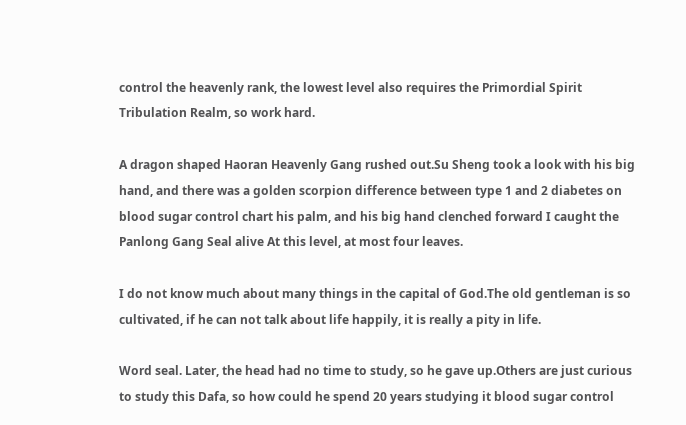control the heavenly rank, the lowest level also requires the Primordial Spirit Tribulation Realm, so work hard.

A dragon shaped Haoran Heavenly Gang rushed out.Su Sheng took a look with his big hand, and there was a golden scorpion difference between type 1 and 2 diabetes on blood sugar control chart his palm, and his big hand clenched forward I caught the Panlong Gang Seal alive At this level, at most four leaves.

I do not know much about many things in the capital of God.The old gentleman is so cultivated, if he can not talk about life happily, it is really a pity in life.

Word seal. Later, the head had no time to study, so he gave up.Others are just curious to study this Dafa, so how could he spend 20 years studying it blood sugar control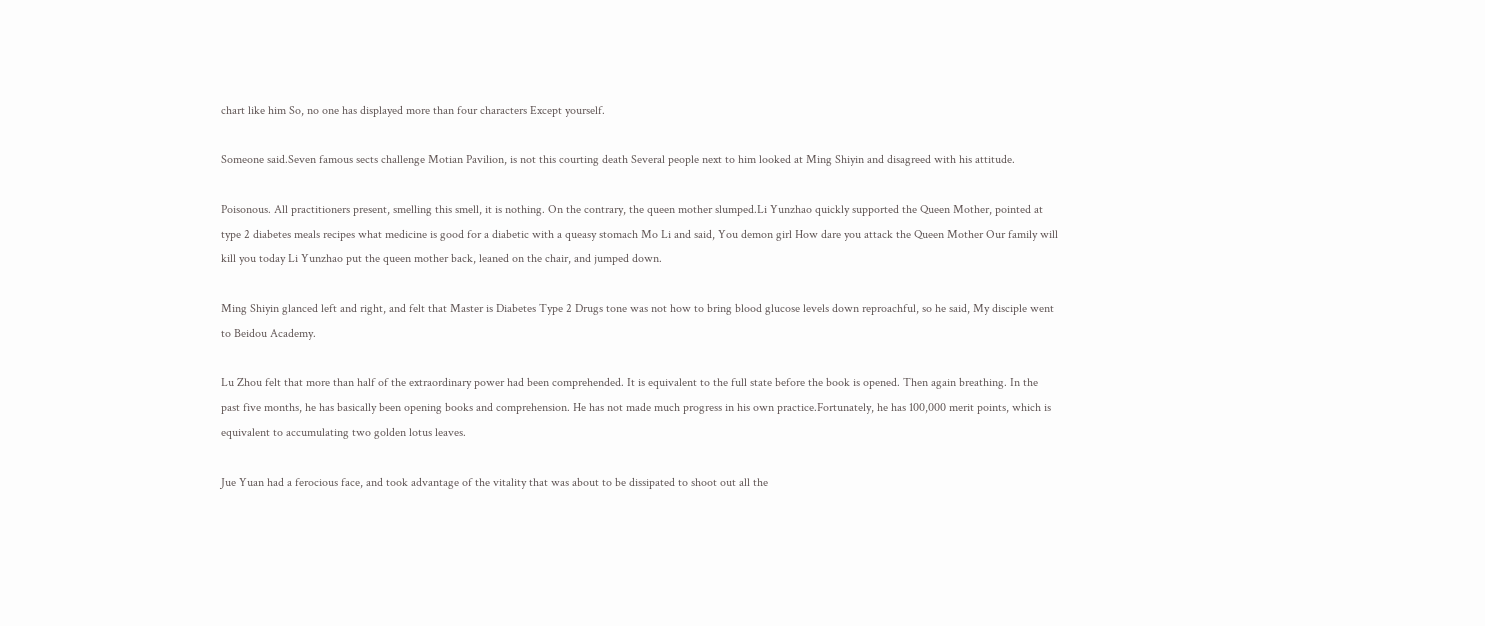chart like him So, no one has displayed more than four characters Except yourself.

Someone said.Seven famous sects challenge Motian Pavilion, is not this courting death Several people next to him looked at Ming Shiyin and disagreed with his attitude.

Poisonous. All practitioners present, smelling this smell, it is nothing. On the contrary, the queen mother slumped.Li Yunzhao quickly supported the Queen Mother, pointed at type 2 diabetes meals recipes what medicine is good for a diabetic with a queasy stomach Mo Li and said, You demon girl How dare you attack the Queen Mother Our family will kill you today Li Yunzhao put the queen mother back, leaned on the chair, and jumped down.

Ming Shiyin glanced left and right, and felt that Master is Diabetes Type 2 Drugs tone was not how to bring blood glucose levels down reproachful, so he said, My disciple went to Beidou Academy.

Lu Zhou felt that more than half of the extraordinary power had been comprehended. It is equivalent to the full state before the book is opened. Then again breathing. In the past five months, he has basically been opening books and comprehension. He has not made much progress in his own practice.Fortunately, he has 100,000 merit points, which is equivalent to accumulating two golden lotus leaves.

Jue Yuan had a ferocious face, and took advantage of the vitality that was about to be dissipated to shoot out all the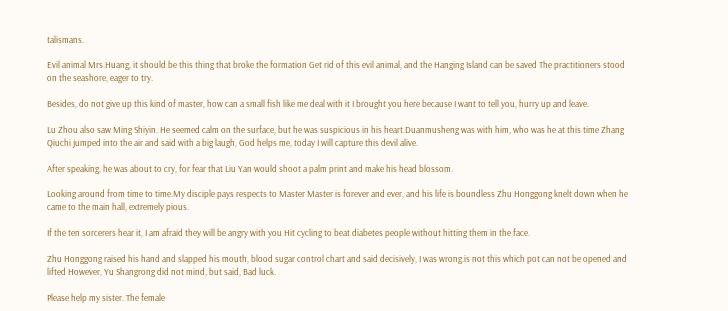talismans.

Evil animal Mrs.Huang, it should be this thing that broke the formation Get rid of this evil animal, and the Hanging Island can be saved The practitioners stood on the seashore, eager to try.

Besides, do not give up this kind of master, how can a small fish like me deal with it I brought you here because I want to tell you, hurry up and leave.

Lu Zhou also saw Ming Shiyin. He seemed calm on the surface, but he was suspicious in his heart.Duanmusheng was with him, who was he at this time Zhang Qiuchi jumped into the air and said with a big laugh, God helps me, today I will capture this devil alive.

After speaking, he was about to cry, for fear that Liu Yan would shoot a palm print and make his head blossom.

Looking around from time to time.My disciple pays respects to Master Master is forever and ever, and his life is boundless Zhu Honggong knelt down when he came to the main hall, extremely pious.

If the ten sorcerers hear it, I am afraid they will be angry with you Hit cycling to beat diabetes people without hitting them in the face.

Zhu Honggong raised his hand and slapped his mouth, blood sugar control chart and said decisively, I was wrong.is not this which pot can not be opened and lifted However, Yu Shangrong did not mind, but said, Bad luck.

Please help my sister. The female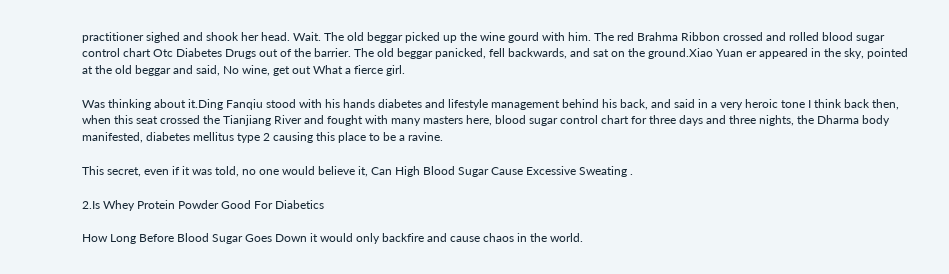practitioner sighed and shook her head. Wait. The old beggar picked up the wine gourd with him. The red Brahma Ribbon crossed and rolled blood sugar control chart Otc Diabetes Drugs out of the barrier. The old beggar panicked, fell backwards, and sat on the ground.Xiao Yuan er appeared in the sky, pointed at the old beggar and said, No wine, get out What a fierce girl.

Was thinking about it.Ding Fanqiu stood with his hands diabetes and lifestyle management behind his back, and said in a very heroic tone I think back then, when this seat crossed the Tianjiang River and fought with many masters here, blood sugar control chart for three days and three nights, the Dharma body manifested, diabetes mellitus type 2 causing this place to be a ravine.

This secret, even if it was told, no one would believe it, Can High Blood Sugar Cause Excessive Sweating .

2.Is Whey Protein Powder Good For Diabetics

How Long Before Blood Sugar Goes Down it would only backfire and cause chaos in the world.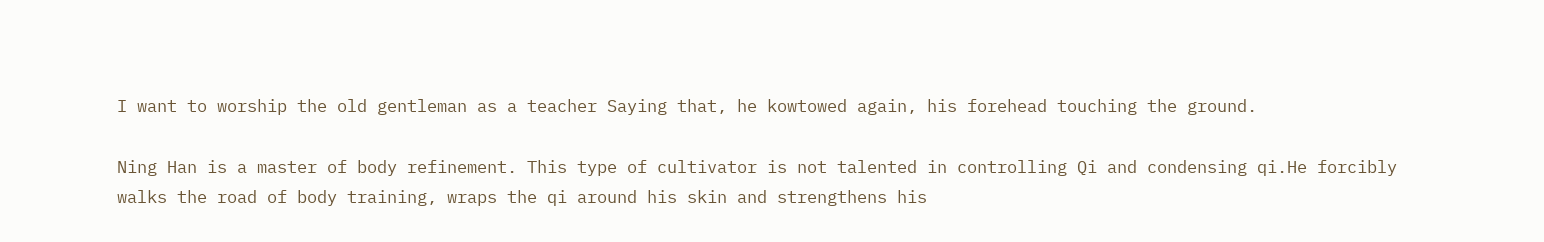I want to worship the old gentleman as a teacher Saying that, he kowtowed again, his forehead touching the ground.

Ning Han is a master of body refinement. This type of cultivator is not talented in controlling Qi and condensing qi.He forcibly walks the road of body training, wraps the qi around his skin and strengthens his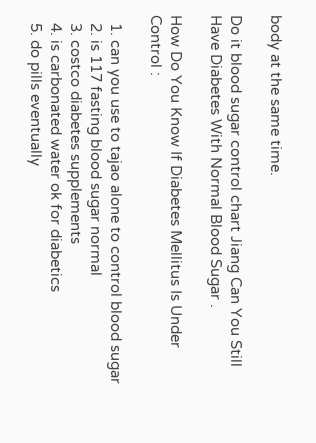body at the same time.

Do it blood sugar control chart Jiang Can You Still Have Diabetes With Normal Blood Sugar .

How Do You Know If Diabetes Mellitus Is Under Control :

  1. can you use to tajao alone to control blood sugar
  2. is 117 fasting blood sugar normal
  3. costco diabetes supplements
  4. is carbonated water ok for diabetics
  5. do pills eventually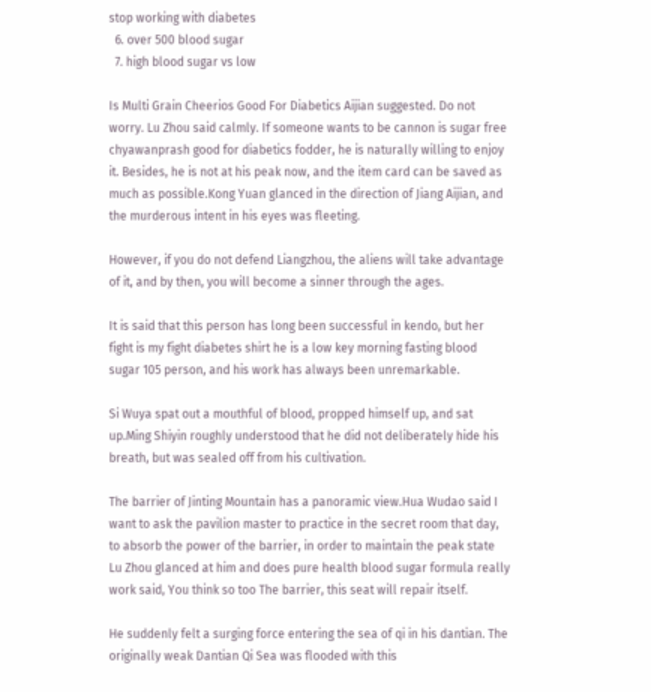stop working with diabetes
  6. over 500 blood sugar
  7. high blood sugar vs low

Is Multi Grain Cheerios Good For Diabetics Aijian suggested. Do not worry. Lu Zhou said calmly. If someone wants to be cannon is sugar free chyawanprash good for diabetics fodder, he is naturally willing to enjoy it. Besides, he is not at his peak now, and the item card can be saved as much as possible.Kong Yuan glanced in the direction of Jiang Aijian, and the murderous intent in his eyes was fleeting.

However, if you do not defend Liangzhou, the aliens will take advantage of it, and by then, you will become a sinner through the ages.

It is said that this person has long been successful in kendo, but her fight is my fight diabetes shirt he is a low key morning fasting blood sugar 105 person, and his work has always been unremarkable.

Si Wuya spat out a mouthful of blood, propped himself up, and sat up.Ming Shiyin roughly understood that he did not deliberately hide his breath, but was sealed off from his cultivation.

The barrier of Jinting Mountain has a panoramic view.Hua Wudao said I want to ask the pavilion master to practice in the secret room that day, to absorb the power of the barrier, in order to maintain the peak state Lu Zhou glanced at him and does pure health blood sugar formula really work said, You think so too The barrier, this seat will repair itself.

He suddenly felt a surging force entering the sea of qi in his dantian. The originally weak Dantian Qi Sea was flooded with this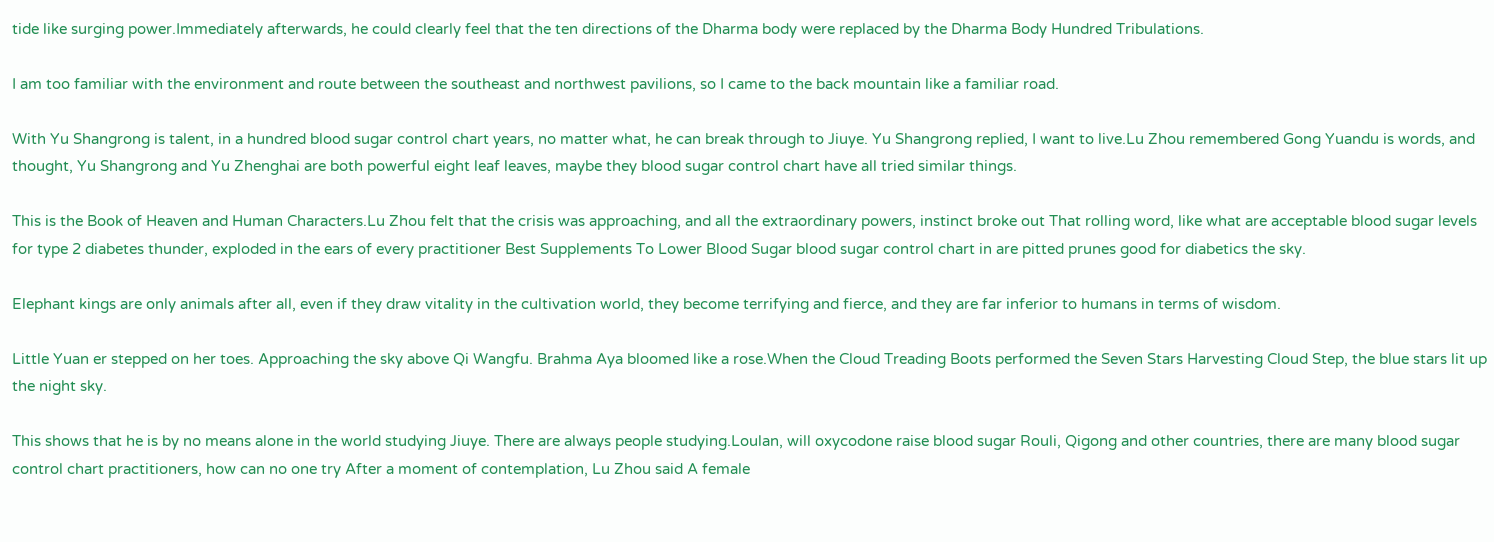tide like surging power.Immediately afterwards, he could clearly feel that the ten directions of the Dharma body were replaced by the Dharma Body Hundred Tribulations.

I am too familiar with the environment and route between the southeast and northwest pavilions, so I came to the back mountain like a familiar road.

With Yu Shangrong is talent, in a hundred blood sugar control chart years, no matter what, he can break through to Jiuye. Yu Shangrong replied, I want to live.Lu Zhou remembered Gong Yuandu is words, and thought, Yu Shangrong and Yu Zhenghai are both powerful eight leaf leaves, maybe they blood sugar control chart have all tried similar things.

This is the Book of Heaven and Human Characters.Lu Zhou felt that the crisis was approaching, and all the extraordinary powers, instinct broke out That rolling word, like what are acceptable blood sugar levels for type 2 diabetes thunder, exploded in the ears of every practitioner Best Supplements To Lower Blood Sugar blood sugar control chart in are pitted prunes good for diabetics the sky.

Elephant kings are only animals after all, even if they draw vitality in the cultivation world, they become terrifying and fierce, and they are far inferior to humans in terms of wisdom.

Little Yuan er stepped on her toes. Approaching the sky above Qi Wangfu. Brahma Aya bloomed like a rose.When the Cloud Treading Boots performed the Seven Stars Harvesting Cloud Step, the blue stars lit up the night sky.

This shows that he is by no means alone in the world studying Jiuye. There are always people studying.Loulan, will oxycodone raise blood sugar Rouli, Qigong and other countries, there are many blood sugar control chart practitioners, how can no one try After a moment of contemplation, Lu Zhou said A female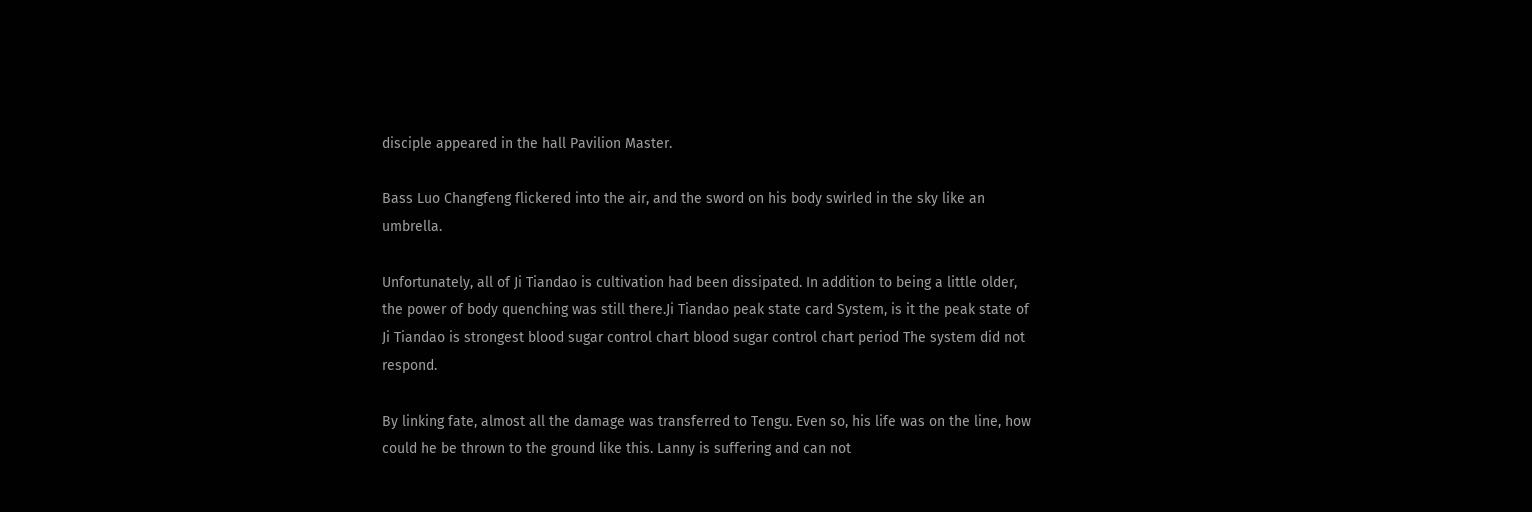disciple appeared in the hall Pavilion Master.

Bass Luo Changfeng flickered into the air, and the sword on his body swirled in the sky like an umbrella.

Unfortunately, all of Ji Tiandao is cultivation had been dissipated. In addition to being a little older, the power of body quenching was still there.Ji Tiandao peak state card System, is it the peak state of Ji Tiandao is strongest blood sugar control chart blood sugar control chart period The system did not respond.

By linking fate, almost all the damage was transferred to Tengu. Even so, his life was on the line, how could he be thrown to the ground like this. Lanny is suffering and can not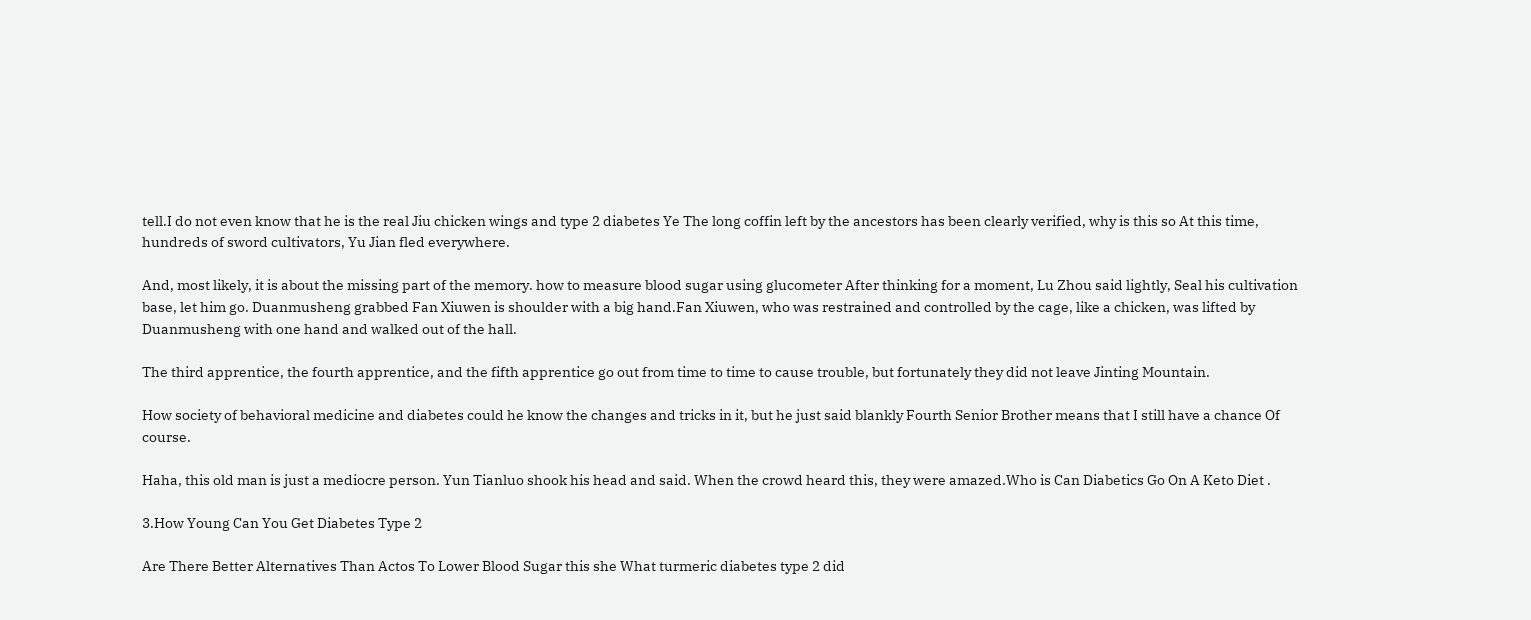tell.I do not even know that he is the real Jiu chicken wings and type 2 diabetes Ye The long coffin left by the ancestors has been clearly verified, why is this so At this time, hundreds of sword cultivators, Yu Jian fled everywhere.

And, most likely, it is about the missing part of the memory. how to measure blood sugar using glucometer After thinking for a moment, Lu Zhou said lightly, Seal his cultivation base, let him go. Duanmusheng grabbed Fan Xiuwen is shoulder with a big hand.Fan Xiuwen, who was restrained and controlled by the cage, like a chicken, was lifted by Duanmusheng with one hand and walked out of the hall.

The third apprentice, the fourth apprentice, and the fifth apprentice go out from time to time to cause trouble, but fortunately they did not leave Jinting Mountain.

How society of behavioral medicine and diabetes could he know the changes and tricks in it, but he just said blankly Fourth Senior Brother means that I still have a chance Of course.

Haha, this old man is just a mediocre person. Yun Tianluo shook his head and said. When the crowd heard this, they were amazed.Who is Can Diabetics Go On A Keto Diet .

3.How Young Can You Get Diabetes Type 2

Are There Better Alternatives Than Actos To Lower Blood Sugar this she What turmeric diabetes type 2 did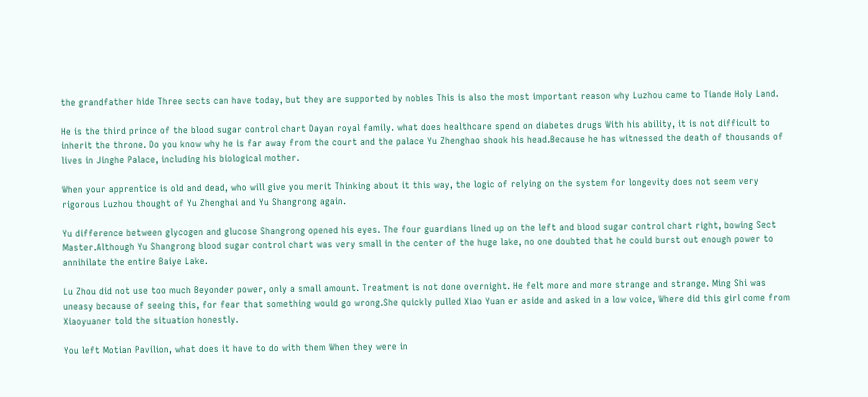the grandfather hide Three sects can have today, but they are supported by nobles This is also the most important reason why Luzhou came to Tiande Holy Land.

He is the third prince of the blood sugar control chart Dayan royal family. what does healthcare spend on diabetes drugs With his ability, it is not difficult to inherit the throne. Do you know why he is far away from the court and the palace Yu Zhenghao shook his head.Because he has witnessed the death of thousands of lives in Jinghe Palace, including his biological mother.

When your apprentice is old and dead, who will give you merit Thinking about it this way, the logic of relying on the system for longevity does not seem very rigorous Luzhou thought of Yu Zhenghai and Yu Shangrong again.

Yu difference between glycogen and glucose Shangrong opened his eyes. The four guardians lined up on the left and blood sugar control chart right, bowing Sect Master.Although Yu Shangrong blood sugar control chart was very small in the center of the huge lake, no one doubted that he could burst out enough power to annihilate the entire Baiye Lake.

Lu Zhou did not use too much Beyonder power, only a small amount. Treatment is not done overnight. He felt more and more strange and strange. Ming Shi was uneasy because of seeing this, for fear that something would go wrong.She quickly pulled Xiao Yuan er aside and asked in a low voice, Where did this girl come from Xiaoyuaner told the situation honestly.

You left Motian Pavilion, what does it have to do with them When they were in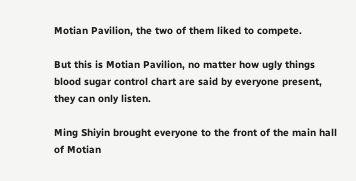Motian Pavilion, the two of them liked to compete.

But this is Motian Pavilion, no matter how ugly things blood sugar control chart are said by everyone present, they can only listen.

Ming Shiyin brought everyone to the front of the main hall of Motian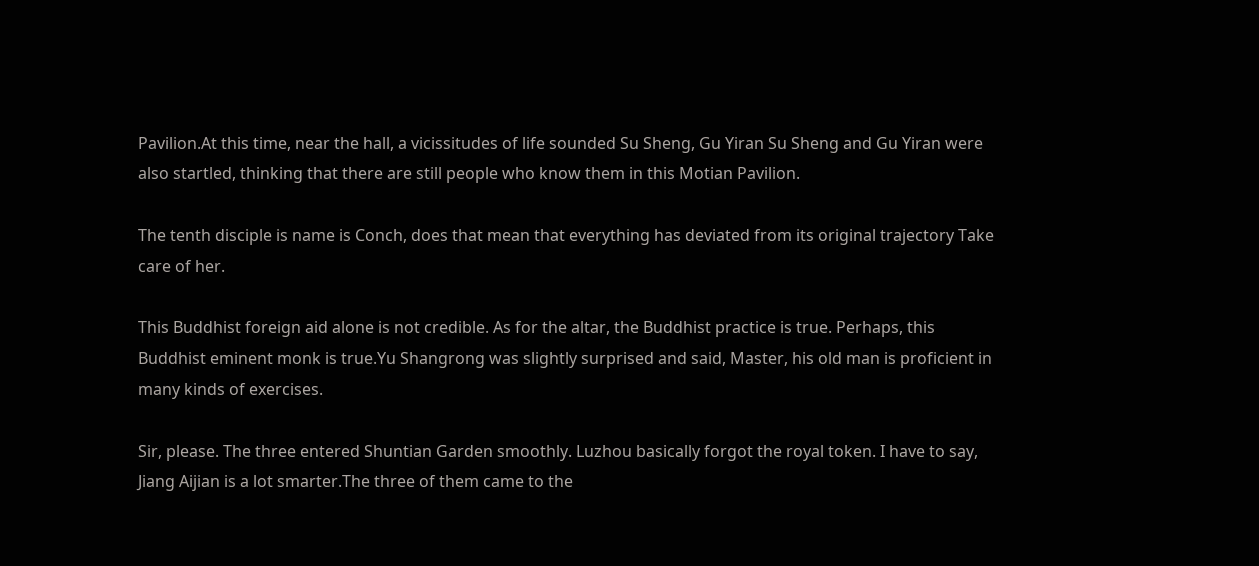Pavilion.At this time, near the hall, a vicissitudes of life sounded Su Sheng, Gu Yiran Su Sheng and Gu Yiran were also startled, thinking that there are still people who know them in this Motian Pavilion.

The tenth disciple is name is Conch, does that mean that everything has deviated from its original trajectory Take care of her.

This Buddhist foreign aid alone is not credible. As for the altar, the Buddhist practice is true. Perhaps, this Buddhist eminent monk is true.Yu Shangrong was slightly surprised and said, Master, his old man is proficient in many kinds of exercises.

Sir, please. The three entered Shuntian Garden smoothly. Luzhou basically forgot the royal token. I have to say, Jiang Aijian is a lot smarter.The three of them came to the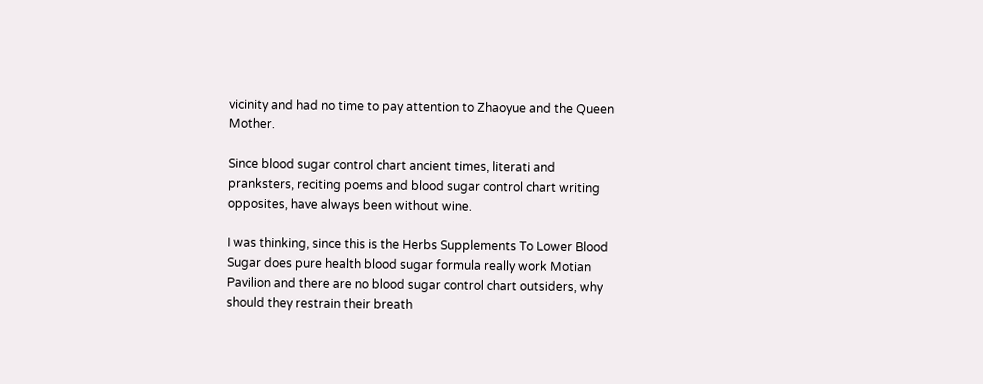vicinity and had no time to pay attention to Zhaoyue and the Queen Mother.

Since blood sugar control chart ancient times, literati and pranksters, reciting poems and blood sugar control chart writing opposites, have always been without wine.

I was thinking, since this is the Herbs Supplements To Lower Blood Sugar does pure health blood sugar formula really work Motian Pavilion and there are no blood sugar control chart outsiders, why should they restrain their breath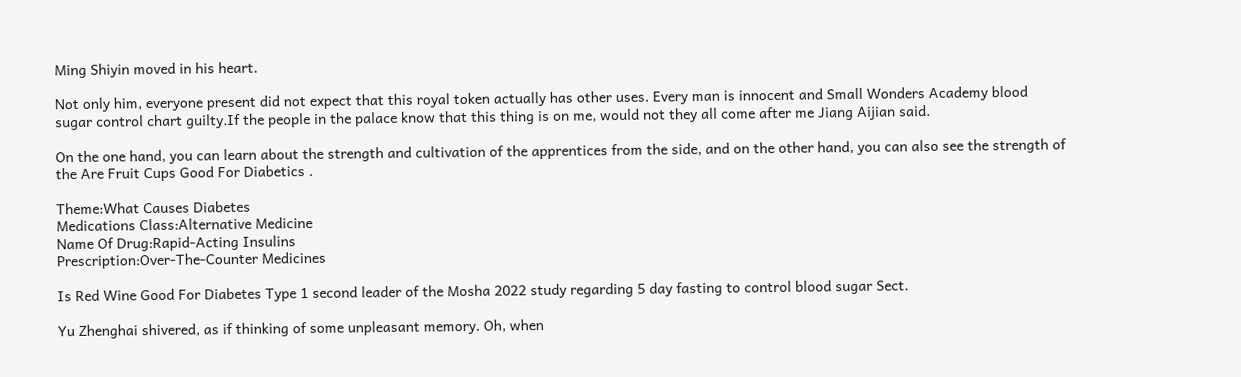Ming Shiyin moved in his heart.

Not only him, everyone present did not expect that this royal token actually has other uses. Every man is innocent and Small Wonders Academy blood sugar control chart guilty.If the people in the palace know that this thing is on me, would not they all come after me Jiang Aijian said.

On the one hand, you can learn about the strength and cultivation of the apprentices from the side, and on the other hand, you can also see the strength of the Are Fruit Cups Good For Diabetics .

Theme:What Causes Diabetes
Medications Class:Alternative Medicine
Name Of Drug:Rapid-Acting Insulins
Prescription:Over-The-Counter Medicines

Is Red Wine Good For Diabetes Type 1 second leader of the Mosha 2022 study regarding 5 day fasting to control blood sugar Sect.

Yu Zhenghai shivered, as if thinking of some unpleasant memory. Oh, when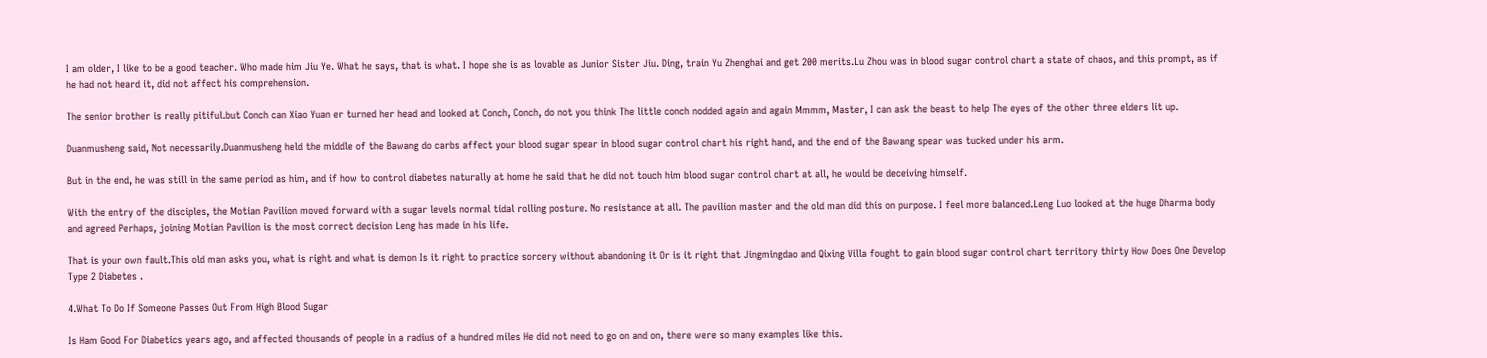I am older, I like to be a good teacher. Who made him Jiu Ye. What he says, that is what. I hope she is as lovable as Junior Sister Jiu. Ding, train Yu Zhenghai and get 200 merits.Lu Zhou was in blood sugar control chart a state of chaos, and this prompt, as if he had not heard it, did not affect his comprehension.

The senior brother is really pitiful.but Conch can Xiao Yuan er turned her head and looked at Conch, Conch, do not you think The little conch nodded again and again Mmmm, Master, I can ask the beast to help The eyes of the other three elders lit up.

Duanmusheng said, Not necessarily.Duanmusheng held the middle of the Bawang do carbs affect your blood sugar spear in blood sugar control chart his right hand, and the end of the Bawang spear was tucked under his arm.

But in the end, he was still in the same period as him, and if how to control diabetes naturally at home he said that he did not touch him blood sugar control chart at all, he would be deceiving himself.

With the entry of the disciples, the Motian Pavilion moved forward with a sugar levels normal tidal rolling posture. No resistance at all. The pavilion master and the old man did this on purpose. I feel more balanced.Leng Luo looked at the huge Dharma body and agreed Perhaps, joining Motian Pavilion is the most correct decision Leng has made in his life.

That is your own fault.This old man asks you, what is right and what is demon Is it right to practice sorcery without abandoning it Or is it right that Jingmingdao and Qixing Villa fought to gain blood sugar control chart territory thirty How Does One Develop Type 2 Diabetes .

4.What To Do If Someone Passes Out From High Blood Sugar

Is Ham Good For Diabetics years ago, and affected thousands of people in a radius of a hundred miles He did not need to go on and on, there were so many examples like this.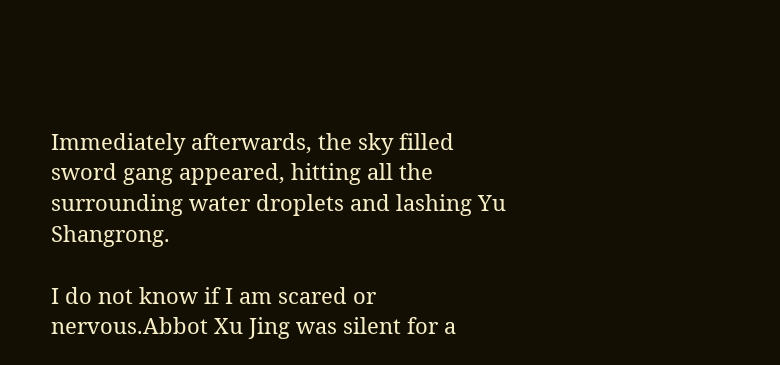Immediately afterwards, the sky filled sword gang appeared, hitting all the surrounding water droplets and lashing Yu Shangrong.

I do not know if I am scared or nervous.Abbot Xu Jing was silent for a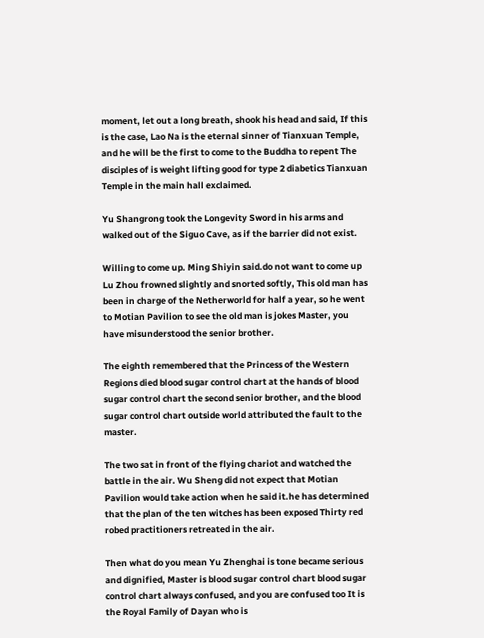moment, let out a long breath, shook his head and said, If this is the case, Lao Na is the eternal sinner of Tianxuan Temple, and he will be the first to come to the Buddha to repent The disciples of is weight lifting good for type 2 diabetics Tianxuan Temple in the main hall exclaimed.

Yu Shangrong took the Longevity Sword in his arms and walked out of the Siguo Cave, as if the barrier did not exist.

Willing to come up. Ming Shiyin said.do not want to come up Lu Zhou frowned slightly and snorted softly, This old man has been in charge of the Netherworld for half a year, so he went to Motian Pavilion to see the old man is jokes Master, you have misunderstood the senior brother.

The eighth remembered that the Princess of the Western Regions died blood sugar control chart at the hands of blood sugar control chart the second senior brother, and the blood sugar control chart outside world attributed the fault to the master.

The two sat in front of the flying chariot and watched the battle in the air. Wu Sheng did not expect that Motian Pavilion would take action when he said it.he has determined that the plan of the ten witches has been exposed Thirty red robed practitioners retreated in the air.

Then what do you mean Yu Zhenghai is tone became serious and dignified, Master is blood sugar control chart blood sugar control chart always confused, and you are confused too It is the Royal Family of Dayan who is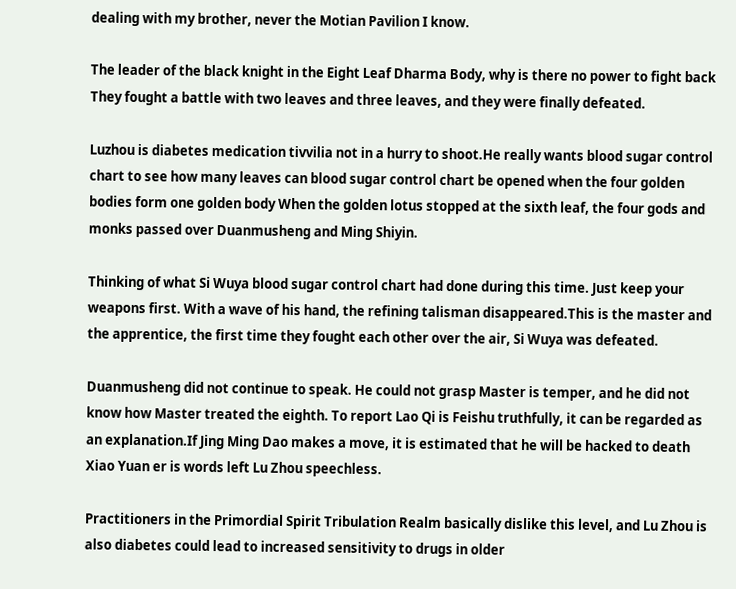dealing with my brother, never the Motian Pavilion I know.

The leader of the black knight in the Eight Leaf Dharma Body, why is there no power to fight back They fought a battle with two leaves and three leaves, and they were finally defeated.

Luzhou is diabetes medication tivvilia not in a hurry to shoot.He really wants blood sugar control chart to see how many leaves can blood sugar control chart be opened when the four golden bodies form one golden body When the golden lotus stopped at the sixth leaf, the four gods and monks passed over Duanmusheng and Ming Shiyin.

Thinking of what Si Wuya blood sugar control chart had done during this time. Just keep your weapons first. With a wave of his hand, the refining talisman disappeared.This is the master and the apprentice, the first time they fought each other over the air, Si Wuya was defeated.

Duanmusheng did not continue to speak. He could not grasp Master is temper, and he did not know how Master treated the eighth. To report Lao Qi is Feishu truthfully, it can be regarded as an explanation.If Jing Ming Dao makes a move, it is estimated that he will be hacked to death Xiao Yuan er is words left Lu Zhou speechless.

Practitioners in the Primordial Spirit Tribulation Realm basically dislike this level, and Lu Zhou is also diabetes could lead to increased sensitivity to drugs in older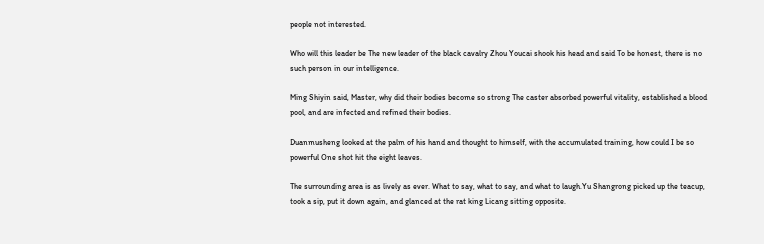people not interested.

Who will this leader be The new leader of the black cavalry Zhou Youcai shook his head and said To be honest, there is no such person in our intelligence.

Ming Shiyin said, Master, why did their bodies become so strong The caster absorbed powerful vitality, established a blood pool, and are infected and refined their bodies.

Duanmusheng looked at the palm of his hand and thought to himself, with the accumulated training, how could I be so powerful One shot hit the eight leaves.

The surrounding area is as lively as ever. What to say, what to say, and what to laugh.Yu Shangrong picked up the teacup, took a sip, put it down again, and glanced at the rat king Licang sitting opposite.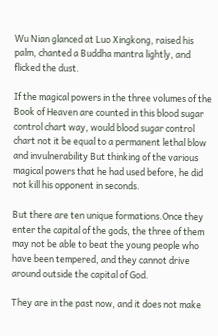Wu Nian glanced at Luo Xingkong, raised his palm, chanted a Buddha mantra lightly, and flicked the dust.

If the magical powers in the three volumes of the Book of Heaven are counted in this blood sugar control chart way, would blood sugar control chart not it be equal to a permanent lethal blow and invulnerability But thinking of the various magical powers that he had used before, he did not kill his opponent in seconds.

But there are ten unique formations.Once they enter the capital of the gods, the three of them may not be able to beat the young people who have been tempered, and they cannot drive around outside the capital of God.

They are in the past now, and it does not make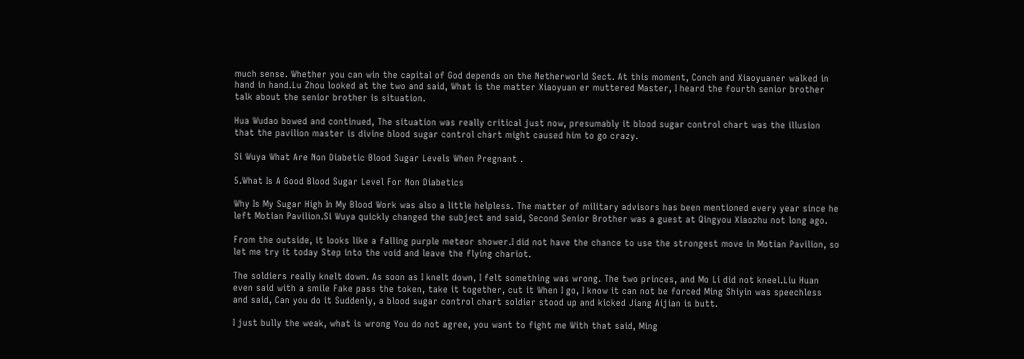much sense. Whether you can win the capital of God depends on the Netherworld Sect. At this moment, Conch and Xiaoyuaner walked in hand in hand.Lu Zhou looked at the two and said, What is the matter Xiaoyuan er muttered Master, I heard the fourth senior brother talk about the senior brother is situation.

Hua Wudao bowed and continued, The situation was really critical just now, presumably it blood sugar control chart was the illusion that the pavilion master is divine blood sugar control chart might caused him to go crazy.

Si Wuya What Are Non Diabetic Blood Sugar Levels When Pregnant .

5.What Is A Good Blood Sugar Level For Non Diabetics

Why Is My Sugar High In My Blood Work was also a little helpless. The matter of military advisors has been mentioned every year since he left Motian Pavilion.Si Wuya quickly changed the subject and said, Second Senior Brother was a guest at Qingyou Xiaozhu not long ago.

From the outside, it looks like a falling purple meteor shower.I did not have the chance to use the strongest move in Motian Pavilion, so let me try it today Step into the void and leave the flying chariot.

The soldiers really knelt down. As soon as I knelt down, I felt something was wrong. The two princes, and Mo Li did not kneel.Liu Huan even said with a smile Fake pass the token, take it together, cut it When I go, I know it can not be forced Ming Shiyin was speechless and said, Can you do it Suddenly, a blood sugar control chart soldier stood up and kicked Jiang Aijian is butt.

I just bully the weak, what is wrong You do not agree, you want to fight me With that said, Ming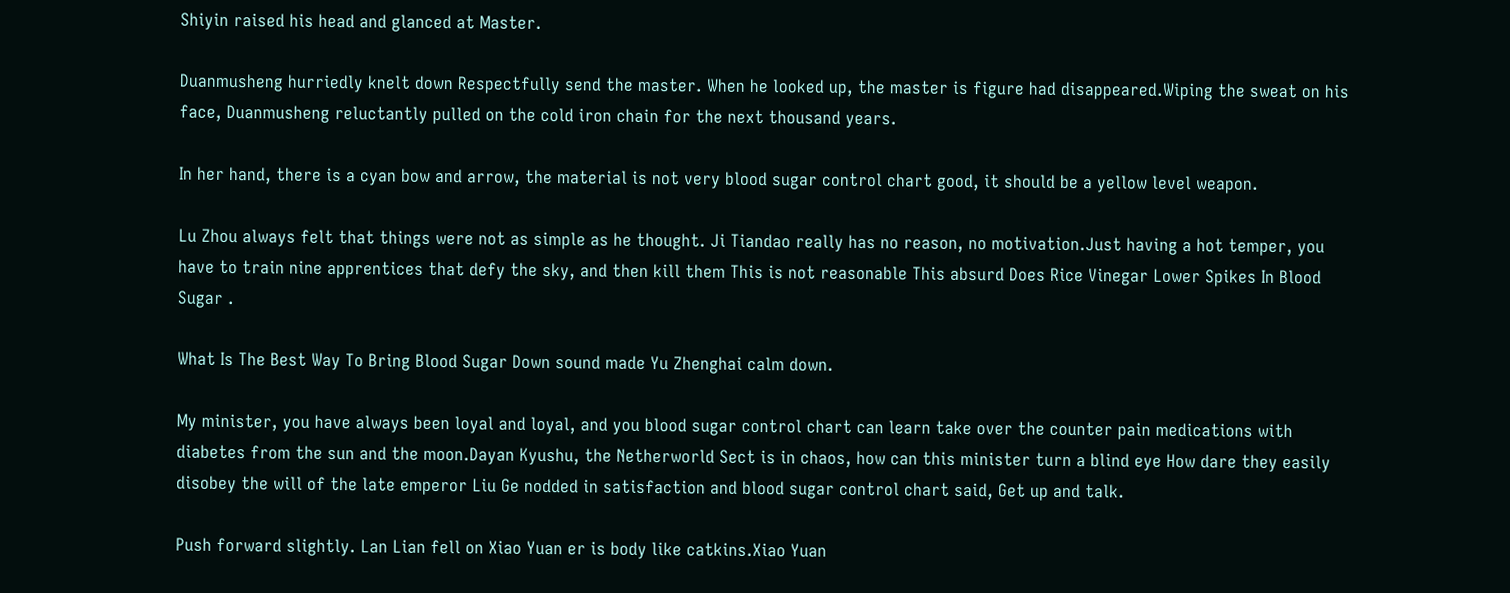Shiyin raised his head and glanced at Master.

Duanmusheng hurriedly knelt down Respectfully send the master. When he looked up, the master is figure had disappeared.Wiping the sweat on his face, Duanmusheng reluctantly pulled on the cold iron chain for the next thousand years.

In her hand, there is a cyan bow and arrow, the material is not very blood sugar control chart good, it should be a yellow level weapon.

Lu Zhou always felt that things were not as simple as he thought. Ji Tiandao really has no reason, no motivation.Just having a hot temper, you have to train nine apprentices that defy the sky, and then kill them This is not reasonable This absurd Does Rice Vinegar Lower Spikes In Blood Sugar .

What Is The Best Way To Bring Blood Sugar Down sound made Yu Zhenghai calm down.

My minister, you have always been loyal and loyal, and you blood sugar control chart can learn take over the counter pain medications with diabetes from the sun and the moon.Dayan Kyushu, the Netherworld Sect is in chaos, how can this minister turn a blind eye How dare they easily disobey the will of the late emperor Liu Ge nodded in satisfaction and blood sugar control chart said, Get up and talk.

Push forward slightly. Lan Lian fell on Xiao Yuan er is body like catkins.Xiao Yuan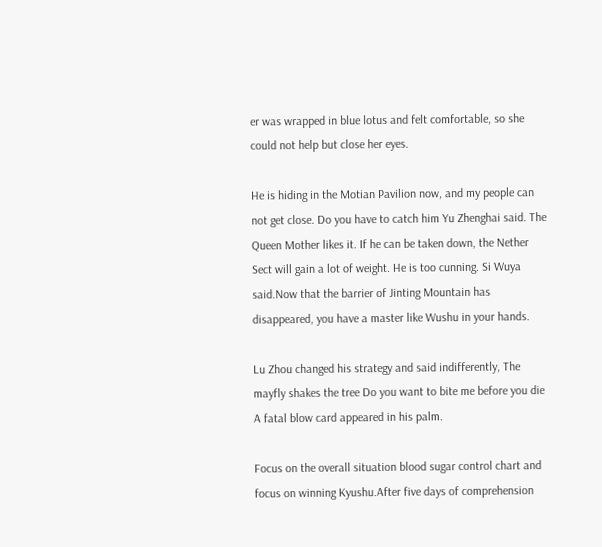er was wrapped in blue lotus and felt comfortable, so she could not help but close her eyes.

He is hiding in the Motian Pavilion now, and my people can not get close. Do you have to catch him Yu Zhenghai said. The Queen Mother likes it. If he can be taken down, the Nether Sect will gain a lot of weight. He is too cunning. Si Wuya said.Now that the barrier of Jinting Mountain has disappeared, you have a master like Wushu in your hands.

Lu Zhou changed his strategy and said indifferently, The mayfly shakes the tree Do you want to bite me before you die A fatal blow card appeared in his palm.

Focus on the overall situation blood sugar control chart and focus on winning Kyushu.After five days of comprehension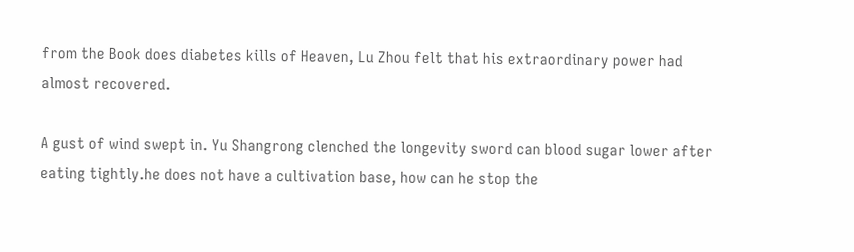from the Book does diabetes kills of Heaven, Lu Zhou felt that his extraordinary power had almost recovered.

A gust of wind swept in. Yu Shangrong clenched the longevity sword can blood sugar lower after eating tightly.he does not have a cultivation base, how can he stop the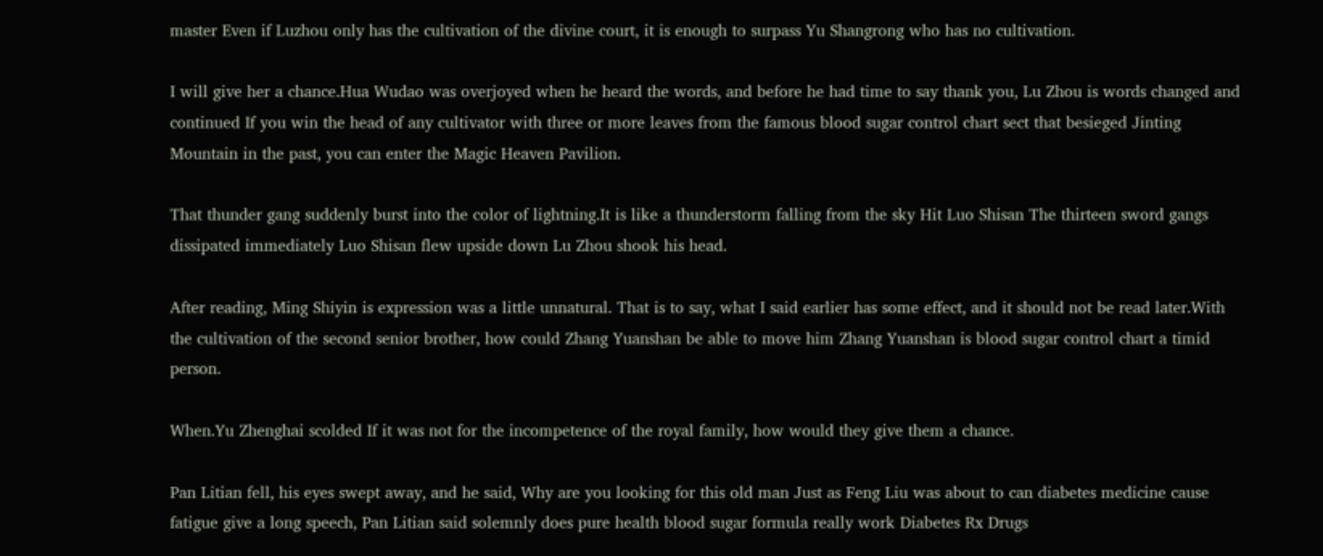master Even if Luzhou only has the cultivation of the divine court, it is enough to surpass Yu Shangrong who has no cultivation.

I will give her a chance.Hua Wudao was overjoyed when he heard the words, and before he had time to say thank you, Lu Zhou is words changed and continued If you win the head of any cultivator with three or more leaves from the famous blood sugar control chart sect that besieged Jinting Mountain in the past, you can enter the Magic Heaven Pavilion.

That thunder gang suddenly burst into the color of lightning.It is like a thunderstorm falling from the sky Hit Luo Shisan The thirteen sword gangs dissipated immediately Luo Shisan flew upside down Lu Zhou shook his head.

After reading, Ming Shiyin is expression was a little unnatural. That is to say, what I said earlier has some effect, and it should not be read later.With the cultivation of the second senior brother, how could Zhang Yuanshan be able to move him Zhang Yuanshan is blood sugar control chart a timid person.

When.Yu Zhenghai scolded If it was not for the incompetence of the royal family, how would they give them a chance.

Pan Litian fell, his eyes swept away, and he said, Why are you looking for this old man Just as Feng Liu was about to can diabetes medicine cause fatigue give a long speech, Pan Litian said solemnly does pure health blood sugar formula really work Diabetes Rx Drugs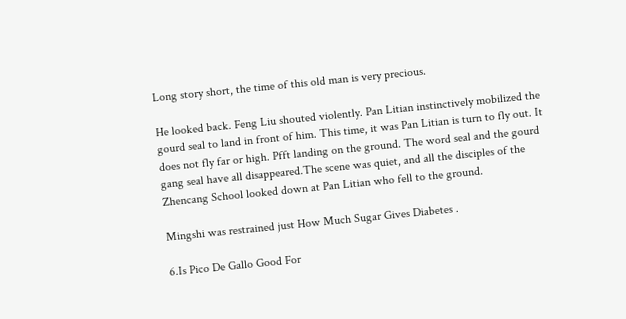Long story short, the time of this old man is very precious.

He looked back. Feng Liu shouted violently. Pan Litian instinctively mobilized the gourd seal to land in front of him. This time, it was Pan Litian is turn to fly out. It does not fly far or high. Pfft landing on the ground. The word seal and the gourd gang seal have all disappeared.The scene was quiet, and all the disciples of the Zhencang School looked down at Pan Litian who fell to the ground.

Mingshi was restrained just How Much Sugar Gives Diabetes .

6.Is Pico De Gallo Good For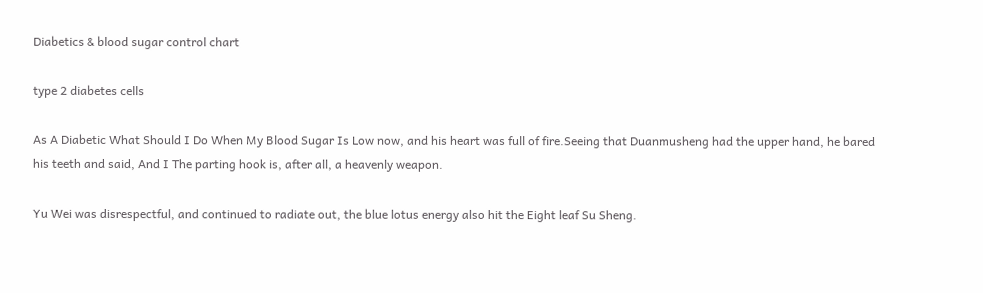Diabetics & blood sugar control chart

type 2 diabetes cells

As A Diabetic What Should I Do When My Blood Sugar Is Low now, and his heart was full of fire.Seeing that Duanmusheng had the upper hand, he bared his teeth and said, And I The parting hook is, after all, a heavenly weapon.

Yu Wei was disrespectful, and continued to radiate out, the blue lotus energy also hit the Eight leaf Su Sheng.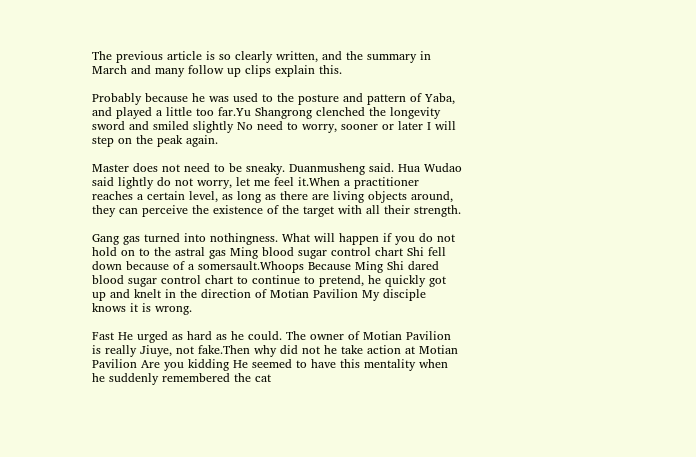The previous article is so clearly written, and the summary in March and many follow up clips explain this.

Probably because he was used to the posture and pattern of Yaba, and played a little too far.Yu Shangrong clenched the longevity sword and smiled slightly No need to worry, sooner or later I will step on the peak again.

Master does not need to be sneaky. Duanmusheng said. Hua Wudao said lightly do not worry, let me feel it.When a practitioner reaches a certain level, as long as there are living objects around, they can perceive the existence of the target with all their strength.

Gang gas turned into nothingness. What will happen if you do not hold on to the astral gas Ming blood sugar control chart Shi fell down because of a somersault.Whoops Because Ming Shi dared blood sugar control chart to continue to pretend, he quickly got up and knelt in the direction of Motian Pavilion My disciple knows it is wrong.

Fast He urged as hard as he could. The owner of Motian Pavilion is really Jiuye, not fake.Then why did not he take action at Motian Pavilion Are you kidding He seemed to have this mentality when he suddenly remembered the cat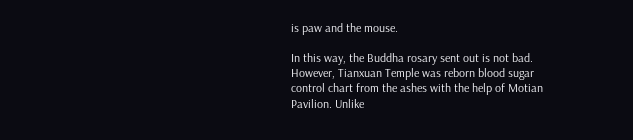is paw and the mouse.

In this way, the Buddha rosary sent out is not bad. However, Tianxuan Temple was reborn blood sugar control chart from the ashes with the help of Motian Pavilion. Unlike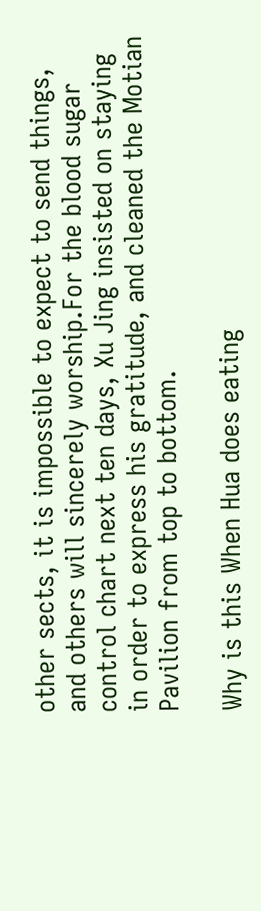other sects, it is impossible to expect to send things, and others will sincerely worship.For the blood sugar control chart next ten days, Xu Jing insisted on staying in order to express his gratitude, and cleaned the Motian Pavilion from top to bottom.

Why is this When Hua does eating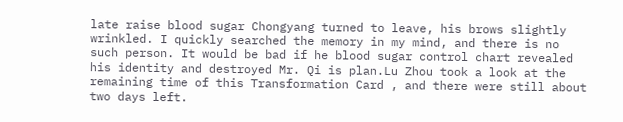late raise blood sugar Chongyang turned to leave, his brows slightly wrinkled. I quickly searched the memory in my mind, and there is no such person. It would be bad if he blood sugar control chart revealed his identity and destroyed Mr. Qi is plan.Lu Zhou took a look at the remaining time of this Transformation Card , and there were still about two days left.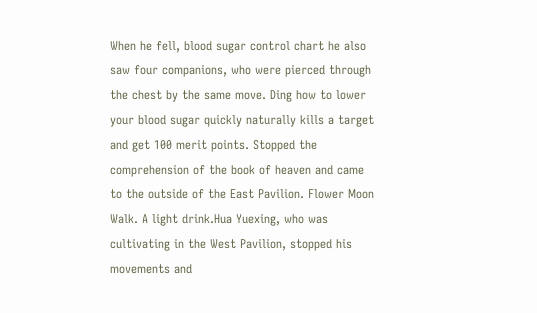When he fell, blood sugar control chart he also saw four companions, who were pierced through the chest by the same move. Ding how to lower your blood sugar quickly naturally kills a target and get 100 merit points. Stopped the comprehension of the book of heaven and came to the outside of the East Pavilion. Flower Moon Walk. A light drink.Hua Yuexing, who was cultivating in the West Pavilion, stopped his movements and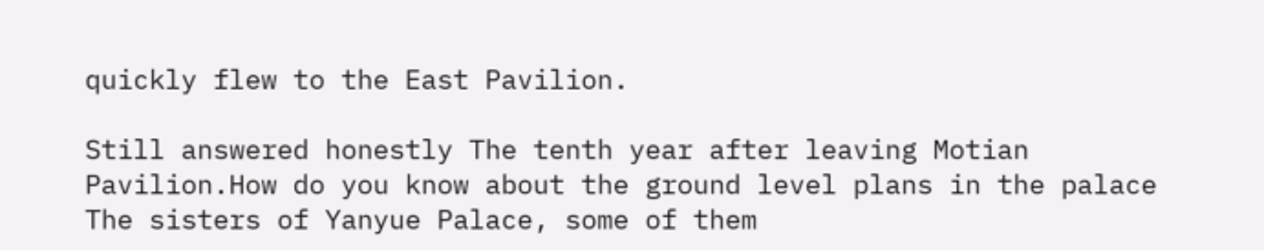quickly flew to the East Pavilion.

Still answered honestly The tenth year after leaving Motian Pavilion.How do you know about the ground level plans in the palace The sisters of Yanyue Palace, some of them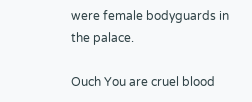were female bodyguards in the palace.

Ouch You are cruel blood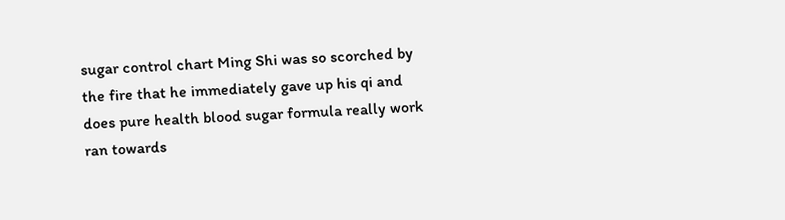sugar control chart Ming Shi was so scorched by the fire that he immediately gave up his qi and does pure health blood sugar formula really work ran towards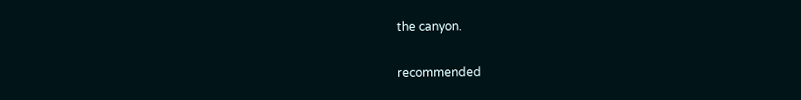the canyon.

recommended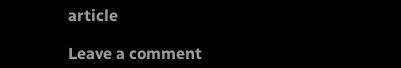article

Leave a comment